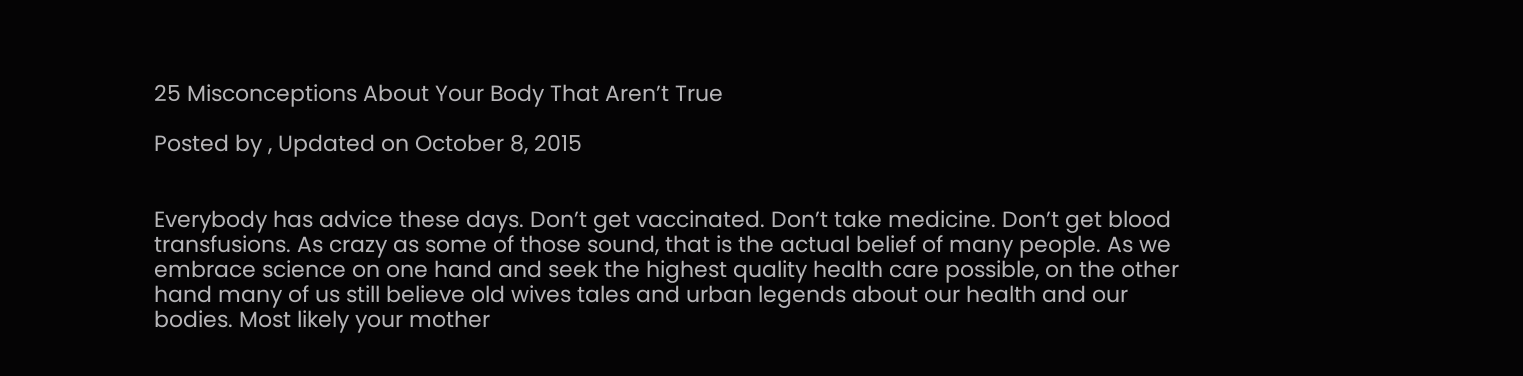25 Misconceptions About Your Body That Aren’t True

Posted by , Updated on October 8, 2015


Everybody has advice these days. Don’t get vaccinated. Don’t take medicine. Don’t get blood transfusions. As crazy as some of those sound, that is the actual belief of many people. As we embrace science on one hand and seek the highest quality health care possible, on the other hand many of us still believe old wives tales and urban legends about our health and our bodies. Most likely your mother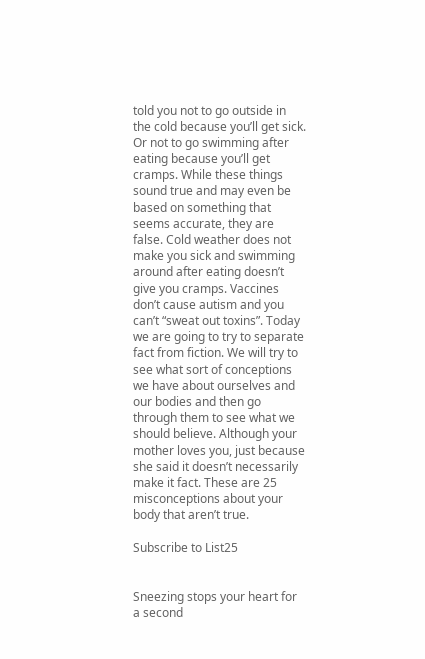told you not to go outside in the cold because you’ll get sick. Or not to go swimming after eating because you’ll get cramps. While these things sound true and may even be based on something that seems accurate, they are false. Cold weather does not make you sick and swimming around after eating doesn’t give you cramps. Vaccines don’t cause autism and you can’t “sweat out toxins”. Today we are going to try to separate fact from fiction. We will try to see what sort of conceptions we have about ourselves and our bodies and then go through them to see what we should believe. Although your mother loves you, just because she said it doesn’t necessarily make it fact. These are 25 misconceptions about your body that aren’t true.

Subscribe to List25


Sneezing stops your heart for a second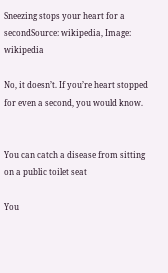Sneezing stops your heart for a secondSource: wikipedia, Image: wikipedia

No, it doesn’t. If you’re heart stopped for even a second, you would know.


You can catch a disease from sitting on a public toilet seat

You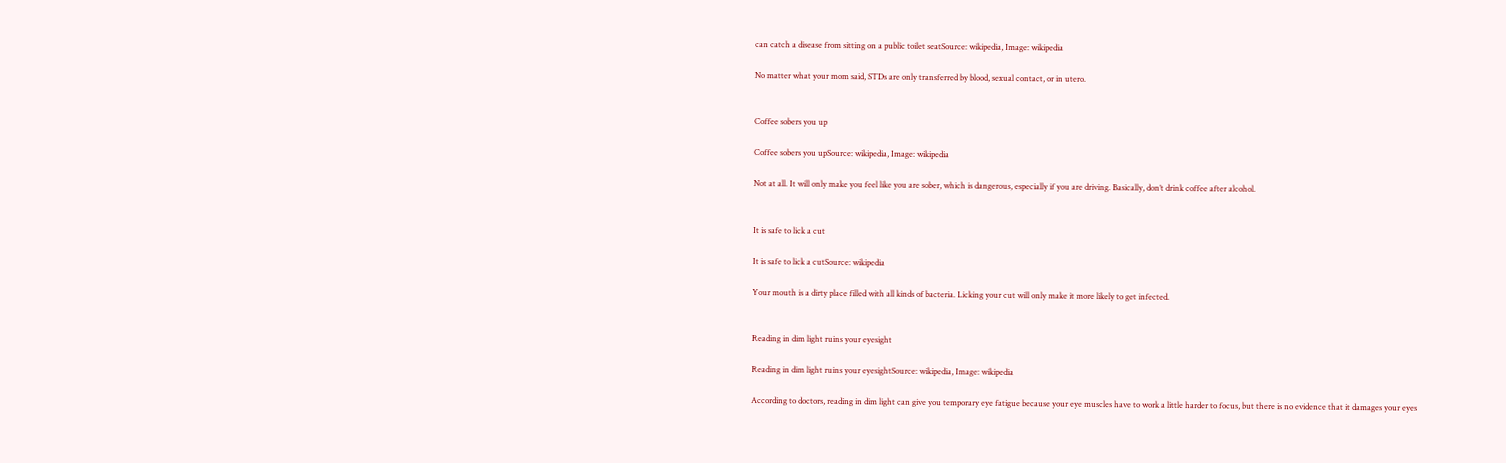can catch a disease from sitting on a public toilet seatSource: wikipedia, Image: wikipedia

No matter what your mom said, STDs are only transferred by blood, sexual contact, or in utero.


Coffee sobers you up

Coffee sobers you upSource: wikipedia, Image: wikipedia

Not at all. It will only make you feel like you are sober, which is dangerous, especially if you are driving. Basically, don’t drink coffee after alcohol.


It is safe to lick a cut

It is safe to lick a cutSource: wikipedia

Your mouth is a dirty place filled with all kinds of bacteria. Licking your cut will only make it more likely to get infected.


Reading in dim light ruins your eyesight

Reading in dim light ruins your eyesightSource: wikipedia, Image: wikipedia

According to doctors, reading in dim light can give you temporary eye fatigue because your eye muscles have to work a little harder to focus, but there is no evidence that it damages your eyes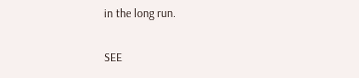in the long run.

SEE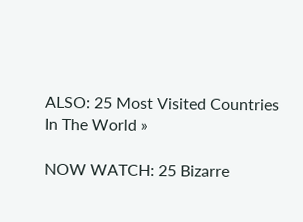ALSO: 25 Most Visited Countries In The World »

NOW WATCH: 25 Bizarre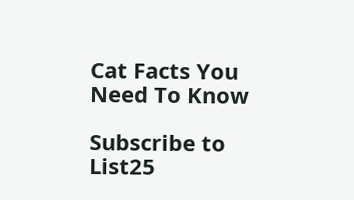Cat Facts You Need To Know

Subscribe to List25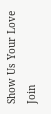Show Us Your Love
Join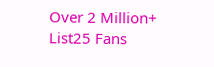Over 2 Million+ List25 Fans